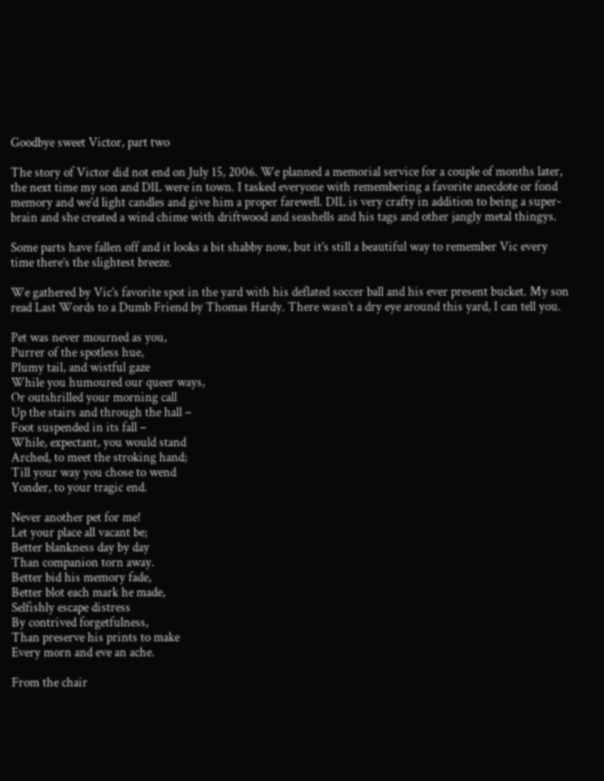Goodbye sweet Victor, part two

The story of Victor did not end on July 15, 2006. We planned a memorial service for a couple of months later, the next time my son and DIL were in town. I tasked everyone with remembering a favorite anecdote or fond memory and we’d light candles and give him a proper farewell. DIL is very crafty in addition to being a super-brain and she created a wind chime with driftwood and seashells and his tags and other jangly metal thingys.

Some parts have fallen off and it looks a bit shabby now, but it’s still a beautiful way to remember Vic every time there’s the slightest breeze.

We gathered by Vic’s favorite spot in the yard with his deflated soccer ball and his ever present bucket. My son read Last Words to a Dumb Friend by Thomas Hardy. There wasn’t a dry eye around this yard, I can tell you.

Pet was never mourned as you,
Purrer of the spotless hue,
Plumy tail, and wistful gaze
While you humoured our queer ways,
Or outshrilled your morning call
Up the stairs and through the hall –
Foot suspended in its fall –
While, expectant, you would stand
Arched, to meet the stroking hand;
Till your way you chose to wend
Yonder, to your tragic end.

Never another pet for me!
Let your place all vacant be;
Better blankness day by day
Than companion torn away.
Better bid his memory fade,
Better blot each mark he made,
Selfishly escape distress
By contrived forgetfulness,
Than preserve his prints to make
Every morn and eve an ache.

From the chair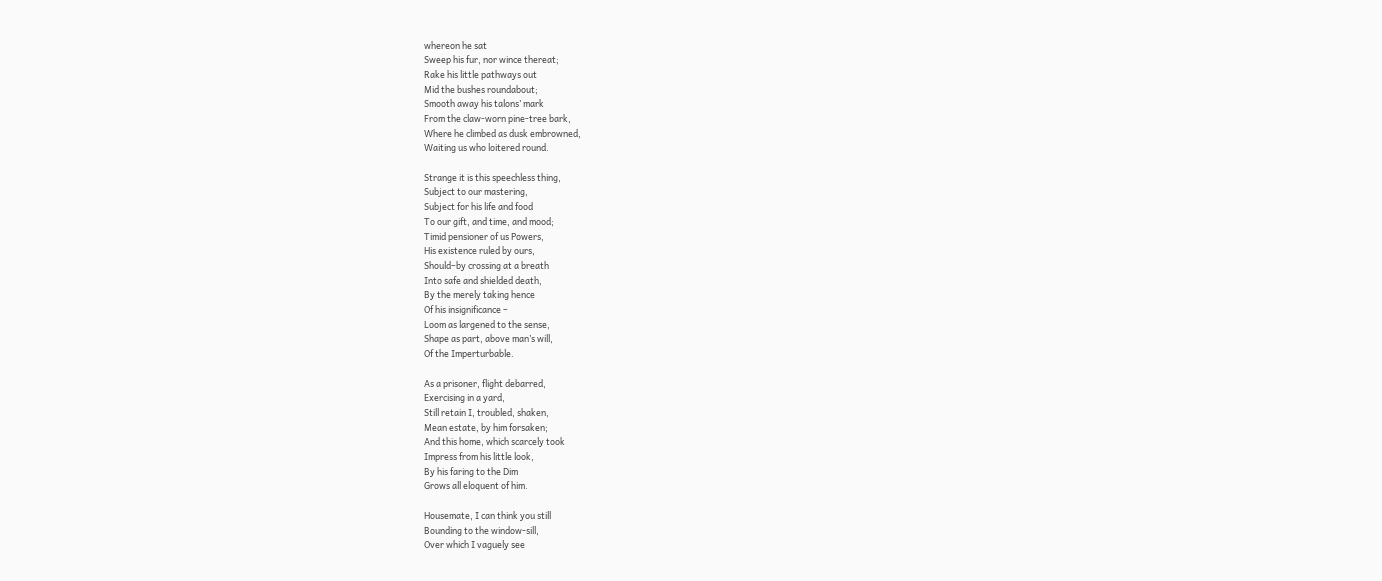whereon he sat
Sweep his fur, nor wince thereat;
Rake his little pathways out
Mid the bushes roundabout;
Smooth away his talons’ mark
From the claw-worn pine-tree bark,
Where he climbed as dusk embrowned,
Waiting us who loitered round.

Strange it is this speechless thing,
Subject to our mastering,
Subject for his life and food
To our gift, and time, and mood;
Timid pensioner of us Powers,
His existence ruled by ours,
Should–by crossing at a breath
Into safe and shielded death,
By the merely taking hence
Of his insignificance –
Loom as largened to the sense,
Shape as part, above man’s will,
Of the Imperturbable.

As a prisoner, flight debarred,
Exercising in a yard,
Still retain I, troubled, shaken,
Mean estate, by him forsaken;
And this home, which scarcely took
Impress from his little look,
By his faring to the Dim
Grows all eloquent of him.

Housemate, I can think you still
Bounding to the window-sill,
Over which I vaguely see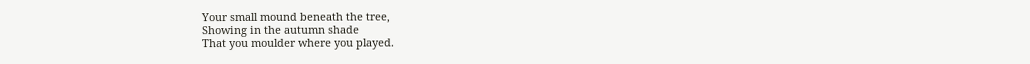Your small mound beneath the tree,
Showing in the autumn shade
That you moulder where you played.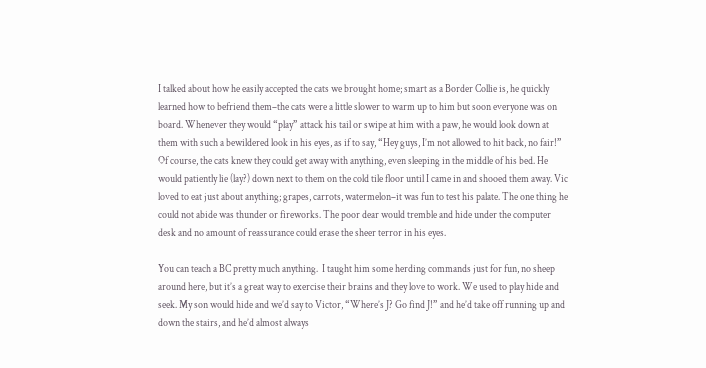I talked about how he easily accepted the cats we brought home; smart as a Border Collie is, he quickly learned how to befriend them–the cats were a little slower to warm up to him but soon everyone was on board. Whenever they would “play” attack his tail or swipe at him with a paw, he would look down at them with such a bewildered look in his eyes, as if to say, “Hey guys, I’m not allowed to hit back, no fair!” Of course, the cats knew they could get away with anything, even sleeping in the middle of his bed. He would patiently lie (lay?) down next to them on the cold tile floor until I came in and shooed them away. Vic loved to eat just about anything; grapes, carrots, watermelon–it was fun to test his palate. The one thing he could not abide was thunder or fireworks. The poor dear would tremble and hide under the computer desk and no amount of reassurance could erase the sheer terror in his eyes.

You can teach a BC pretty much anything.  I taught him some herding commands just for fun, no sheep around here, but it’s a great way to exercise their brains and they love to work. We used to play hide and seek. My son would hide and we’d say to Victor, “Where’s J? Go find J!” and he’d take off running up and down the stairs, and he’d almost always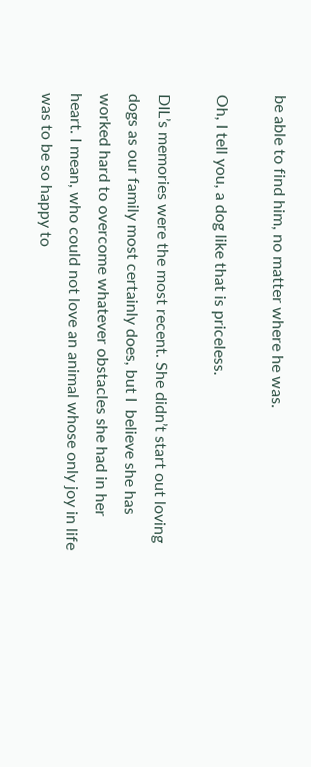be able to find him, no matter where he was.

Oh, I tell you, a dog like that is priceless.

DIL’s memories were the most recent. She didn’t start out loving dogs as our family most certainly does, but I  believe she has worked hard to overcome whatever obstacles she had in her heart. I mean, who could not love an animal whose only joy in life was to be so happy to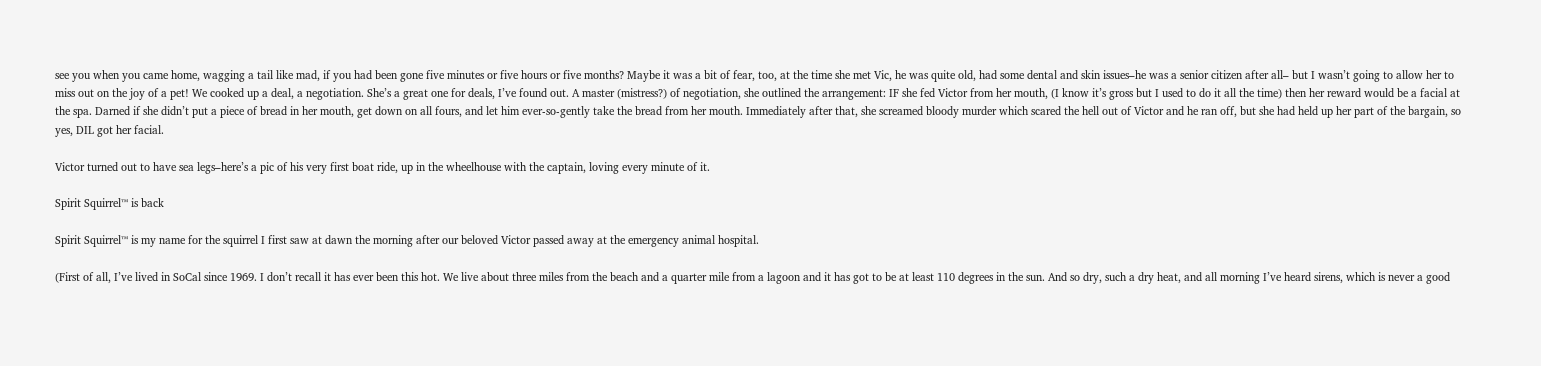see you when you came home, wagging a tail like mad, if you had been gone five minutes or five hours or five months? Maybe it was a bit of fear, too, at the time she met Vic, he was quite old, had some dental and skin issues–he was a senior citizen after all– but I wasn’t going to allow her to miss out on the joy of a pet! We cooked up a deal, a negotiation. She’s a great one for deals, I’ve found out. A master (mistress?) of negotiation, she outlined the arrangement: IF she fed Victor from her mouth, (I know it’s gross but I used to do it all the time) then her reward would be a facial at the spa. Darned if she didn’t put a piece of bread in her mouth, get down on all fours, and let him ever-so-gently take the bread from her mouth. Immediately after that, she screamed bloody murder which scared the hell out of Victor and he ran off, but she had held up her part of the bargain, so yes, DIL got her facial.

Victor turned out to have sea legs–here’s a pic of his very first boat ride, up in the wheelhouse with the captain, loving every minute of it.

Spirit Squirrel™ is back

Spirit Squirrel™ is my name for the squirrel I first saw at dawn the morning after our beloved Victor passed away at the emergency animal hospital.

(First of all, I’ve lived in SoCal since 1969. I don’t recall it has ever been this hot. We live about three miles from the beach and a quarter mile from a lagoon and it has got to be at least 110 degrees in the sun. And so dry, such a dry heat, and all morning I’ve heard sirens, which is never a good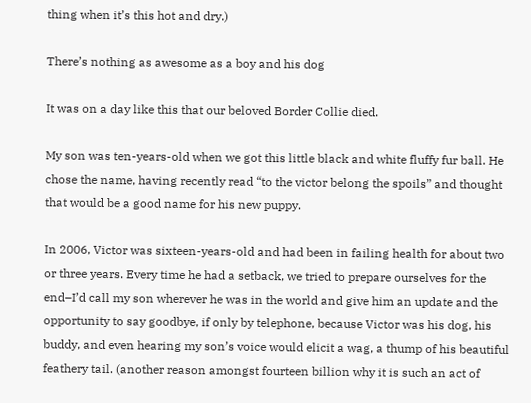thing when it’s this hot and dry.)

There’s nothing as awesome as a boy and his dog

It was on a day like this that our beloved Border Collie died.

My son was ten-years-old when we got this little black and white fluffy fur ball. He chose the name, having recently read “to the victor belong the spoils” and thought that would be a good name for his new puppy.

In 2006, Victor was sixteen-years-old and had been in failing health for about two or three years. Every time he had a setback, we tried to prepare ourselves for the end–I’d call my son wherever he was in the world and give him an update and the opportunity to say goodbye, if only by telephone, because Victor was his dog, his buddy, and even hearing my son’s voice would elicit a wag, a thump of his beautiful feathery tail. (another reason amongst fourteen billion why it is such an act of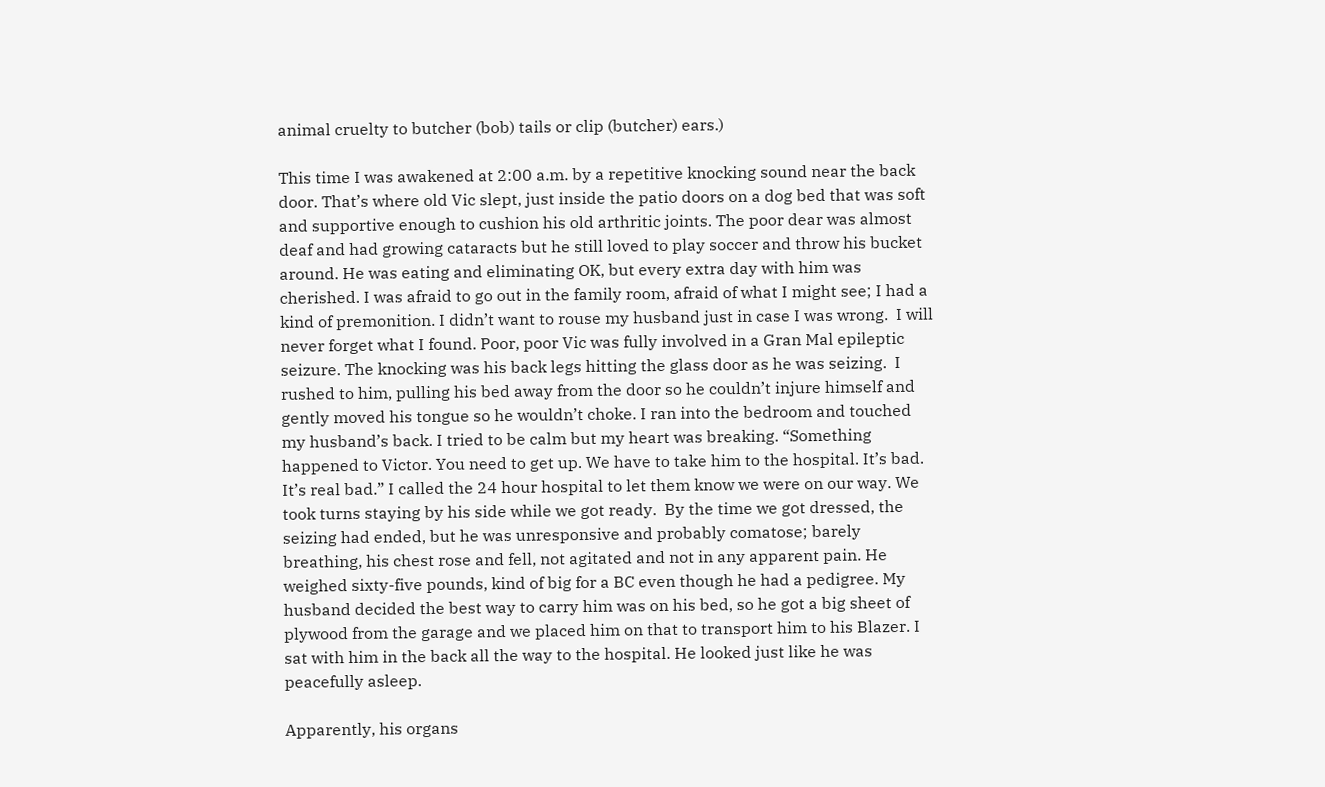animal cruelty to butcher (bob) tails or clip (butcher) ears.)

This time I was awakened at 2:00 a.m. by a repetitive knocking sound near the back door. That’s where old Vic slept, just inside the patio doors on a dog bed that was soft and supportive enough to cushion his old arthritic joints. The poor dear was almost deaf and had growing cataracts but he still loved to play soccer and throw his bucket around. He was eating and eliminating OK, but every extra day with him was cherished. I was afraid to go out in the family room, afraid of what I might see; I had a kind of premonition. I didn’t want to rouse my husband just in case I was wrong.  I will never forget what I found. Poor, poor Vic was fully involved in a Gran Mal epileptic seizure. The knocking was his back legs hitting the glass door as he was seizing.  I rushed to him, pulling his bed away from the door so he couldn’t injure himself and gently moved his tongue so he wouldn’t choke. I ran into the bedroom and touched my husband’s back. I tried to be calm but my heart was breaking. “Something happened to Victor. You need to get up. We have to take him to the hospital. It’s bad. It’s real bad.” I called the 24 hour hospital to let them know we were on our way. We took turns staying by his side while we got ready.  By the time we got dressed, the seizing had ended, but he was unresponsive and probably comatose; barely breathing, his chest rose and fell, not agitated and not in any apparent pain. He weighed sixty-five pounds, kind of big for a BC even though he had a pedigree. My husband decided the best way to carry him was on his bed, so he got a big sheet of plywood from the garage and we placed him on that to transport him to his Blazer. I sat with him in the back all the way to the hospital. He looked just like he was peacefully asleep.

Apparently, his organs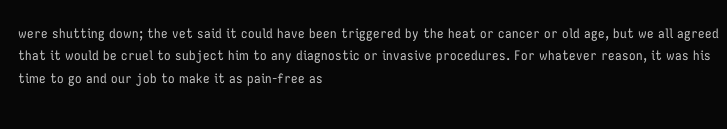were shutting down; the vet said it could have been triggered by the heat or cancer or old age, but we all agreed that it would be cruel to subject him to any diagnostic or invasive procedures. For whatever reason, it was his time to go and our job to make it as pain-free as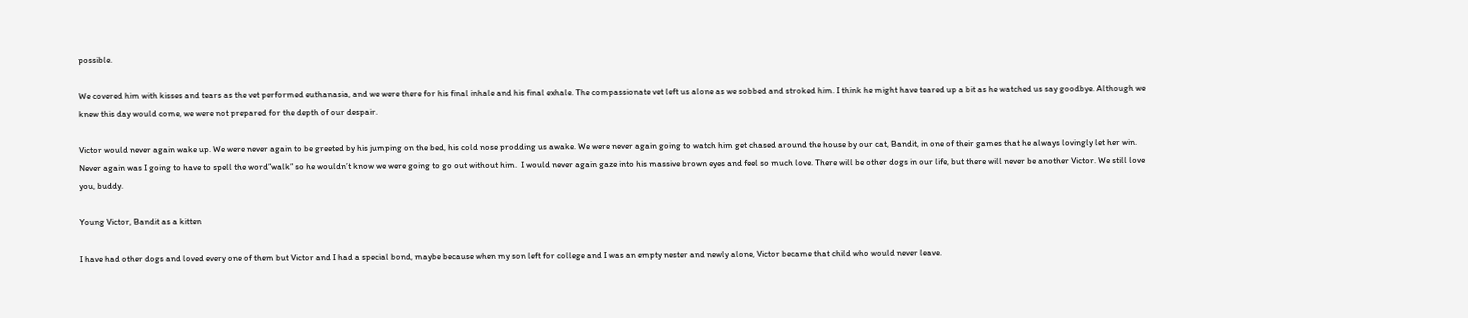possible.

We covered him with kisses and tears as the vet performed euthanasia, and we were there for his final inhale and his final exhale. The compassionate vet left us alone as we sobbed and stroked him. I think he might have teared up a bit as he watched us say goodbye. Although we knew this day would come, we were not prepared for the depth of our despair.

Victor would never again wake up. We were never again to be greeted by his jumping on the bed, his cold nose prodding us awake. We were never again going to watch him get chased around the house by our cat, Bandit, in one of their games that he always lovingly let her win. Never again was I going to have to spell the word”walk” so he wouldn’t know we were going to go out without him.  I would never again gaze into his massive brown eyes and feel so much love. There will be other dogs in our life, but there will never be another Victor. We still love you, buddy.

Young Victor, Bandit as a kitten

I have had other dogs and loved every one of them but Victor and I had a special bond, maybe because when my son left for college and I was an empty nester and newly alone, Victor became that child who would never leave.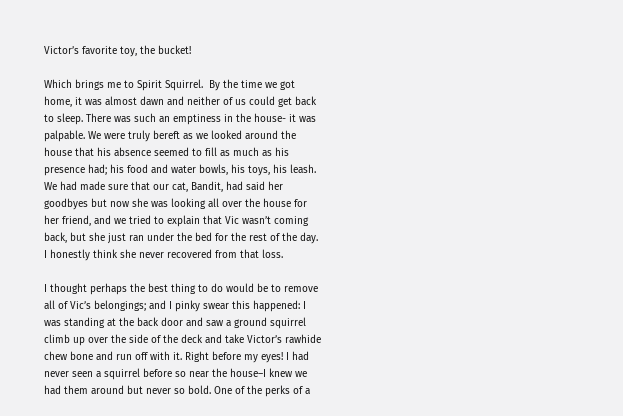Victor’s favorite toy, the bucket!

Which brings me to Spirit Squirrel.  By the time we got home, it was almost dawn and neither of us could get back to sleep. There was such an emptiness in the house- it was palpable. We were truly bereft as we looked around the house that his absence seemed to fill as much as his presence had; his food and water bowls, his toys, his leash. We had made sure that our cat, Bandit, had said her goodbyes but now she was looking all over the house for her friend, and we tried to explain that Vic wasn’t coming back, but she just ran under the bed for the rest of the day. I honestly think she never recovered from that loss.

I thought perhaps the best thing to do would be to remove all of Vic’s belongings; and I pinky swear this happened: I was standing at the back door and saw a ground squirrel climb up over the side of the deck and take Victor’s rawhide chew bone and run off with it. Right before my eyes! I had never seen a squirrel before so near the house–I knew we had them around but never so bold. One of the perks of a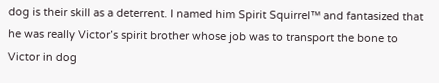dog is their skill as a deterrent. I named him Spirit Squirrel™ and fantasized that he was really Victor’s spirit brother whose job was to transport the bone to Victor in dog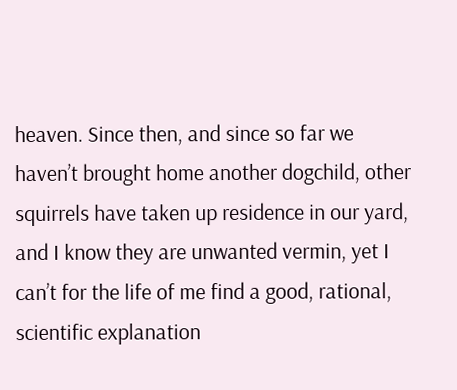heaven. Since then, and since so far we haven’t brought home another dogchild, other squirrels have taken up residence in our yard, and I know they are unwanted vermin, yet I can’t for the life of me find a good, rational, scientific explanation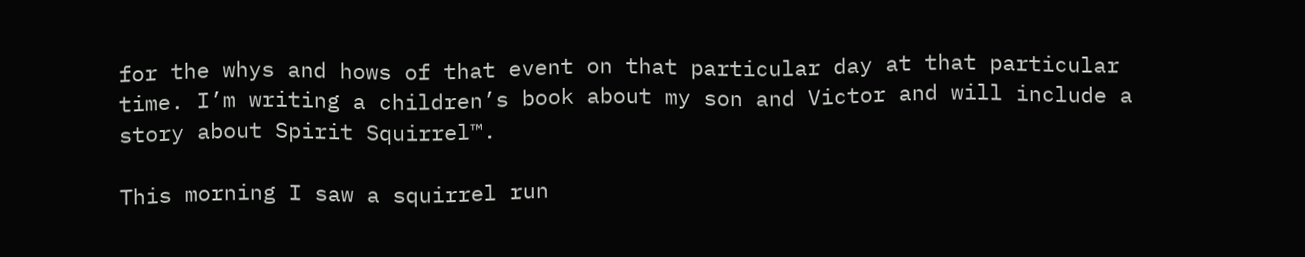for the whys and hows of that event on that particular day at that particular time. I’m writing a children’s book about my son and Victor and will include a story about Spirit Squirrel™.

This morning I saw a squirrel run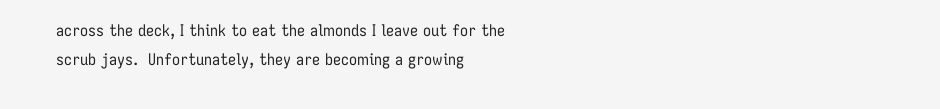across the deck, I think to eat the almonds I leave out for the scrub jays.  Unfortunately, they are becoming a growing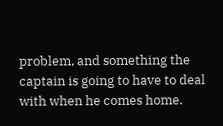problem, and something the captain is going to have to deal with when he comes home.